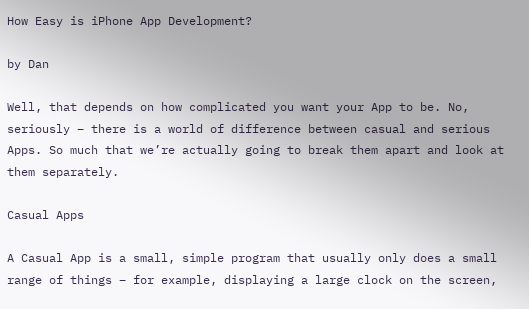How Easy is iPhone App Development?

by Dan

Well, that depends on how complicated you want your App to be. No, seriously – there is a world of difference between casual and serious Apps. So much that we’re actually going to break them apart and look at them separately.

Casual Apps

A Casual App is a small, simple program that usually only does a small range of things – for example, displaying a large clock on the screen,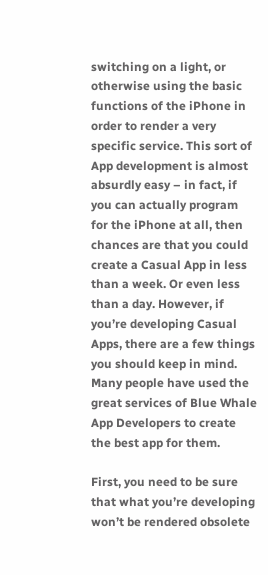switching on a light, or otherwise using the basic functions of the iPhone in order to render a very specific service. This sort of App development is almost absurdly easy – in fact, if you can actually program for the iPhone at all, then chances are that you could create a Casual App in less than a week. Or even less than a day. However, if you’re developing Casual Apps, there are a few things you should keep in mind. Many people have used the great services of Blue Whale App Developers to create the best app for them.

First, you need to be sure that what you’re developing won’t be rendered obsolete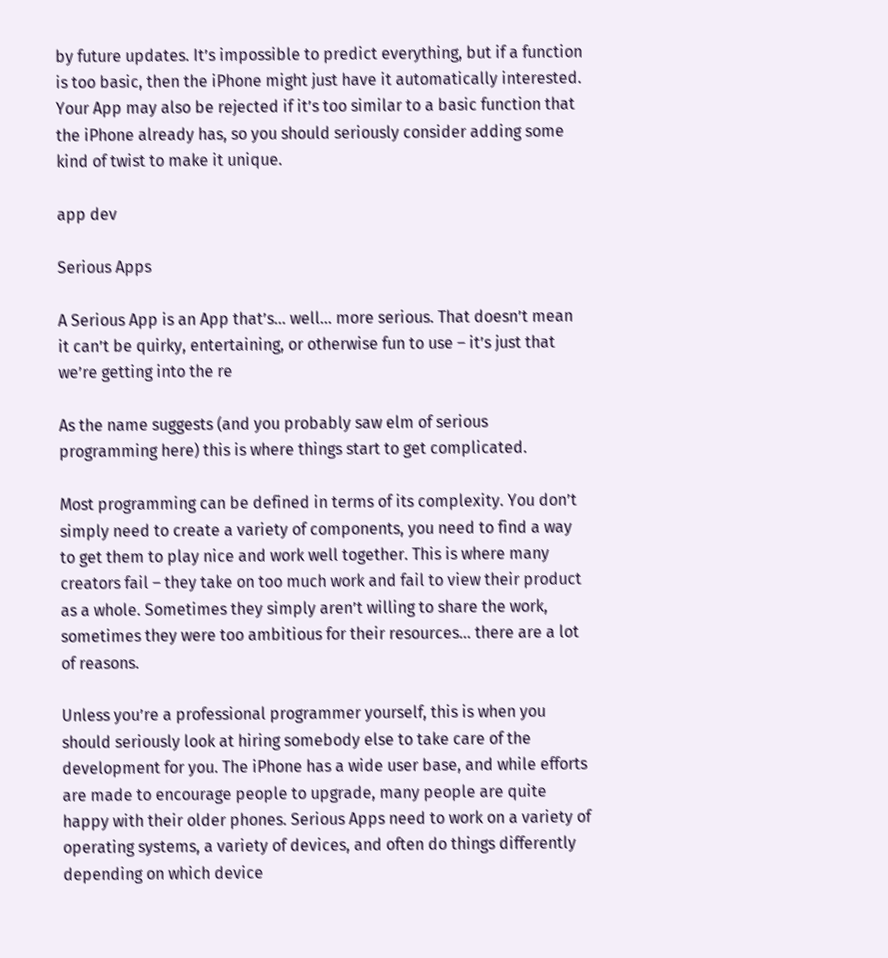by future updates. It’s impossible to predict everything, but if a function is too basic, then the iPhone might just have it automatically interested. Your App may also be rejected if it’s too similar to a basic function that the iPhone already has, so you should seriously consider adding some kind of twist to make it unique.

app dev

Serious Apps

A Serious App is an App that’s… well… more serious. That doesn’t mean it can’t be quirky, entertaining, or otherwise fun to use – it’s just that we’re getting into the re

As the name suggests (and you probably saw elm of serious programming here) this is where things start to get complicated.

Most programming can be defined in terms of its complexity. You don’t simply need to create a variety of components, you need to find a way to get them to play nice and work well together. This is where many creators fail – they take on too much work and fail to view their product as a whole. Sometimes they simply aren’t willing to share the work, sometimes they were too ambitious for their resources… there are a lot of reasons.

Unless you’re a professional programmer yourself, this is when you should seriously look at hiring somebody else to take care of the development for you. The iPhone has a wide user base, and while efforts are made to encourage people to upgrade, many people are quite happy with their older phones. Serious Apps need to work on a variety of operating systems, a variety of devices, and often do things differently depending on which device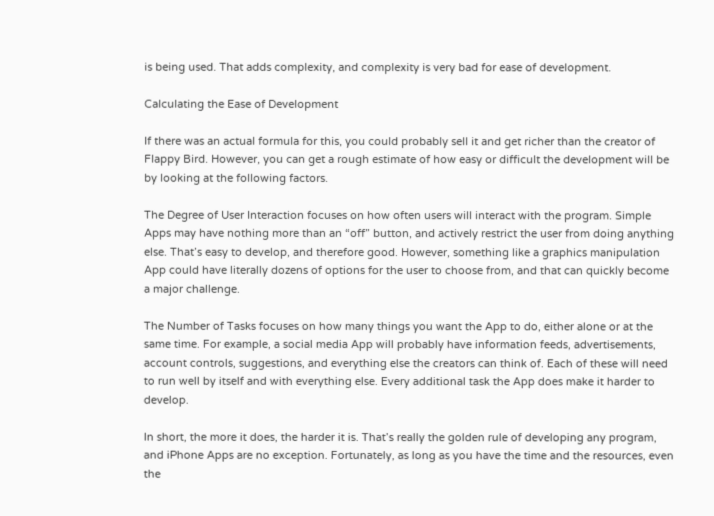is being used. That adds complexity, and complexity is very bad for ease of development.

Calculating the Ease of Development

If there was an actual formula for this, you could probably sell it and get richer than the creator of Flappy Bird. However, you can get a rough estimate of how easy or difficult the development will be by looking at the following factors.

The Degree of User Interaction focuses on how often users will interact with the program. Simple Apps may have nothing more than an “off” button, and actively restrict the user from doing anything else. That’s easy to develop, and therefore good. However, something like a graphics manipulation App could have literally dozens of options for the user to choose from, and that can quickly become a major challenge.

The Number of Tasks focuses on how many things you want the App to do, either alone or at the same time. For example, a social media App will probably have information feeds, advertisements, account controls, suggestions, and everything else the creators can think of. Each of these will need to run well by itself and with everything else. Every additional task the App does make it harder to develop.

In short, the more it does, the harder it is. That’s really the golden rule of developing any program, and iPhone Apps are no exception. Fortunately, as long as you have the time and the resources, even the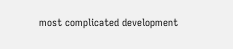most complicated development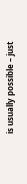is usually possible – just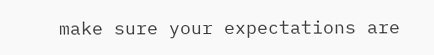make sure your expectations are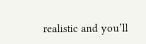realistic and you’ll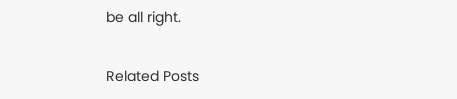be all right.

Related Posts